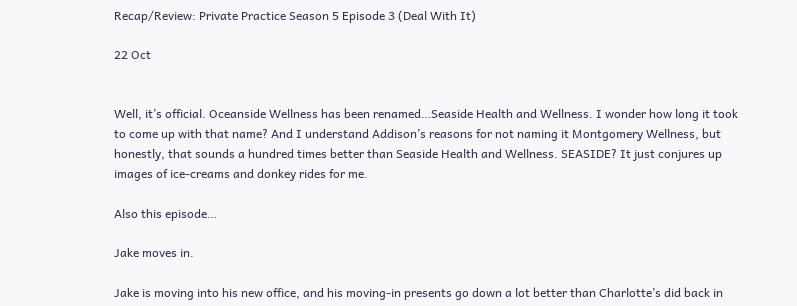Recap/Review: Private Practice Season 5 Episode 3 (Deal With It)

22 Oct


Well, it’s official. Oceanside Wellness has been renamed…Seaside Health and Wellness. I wonder how long it took to come up with that name? And I understand Addison’s reasons for not naming it Montgomery Wellness, but honestly, that sounds a hundred times better than Seaside Health and Wellness. SEASIDE? It just conjures up images of ice-creams and donkey rides for me.

Also this episode…

Jake moves in.

Jake is moving into his new office, and his moving-in presents go down a lot better than Charlotte’s did back in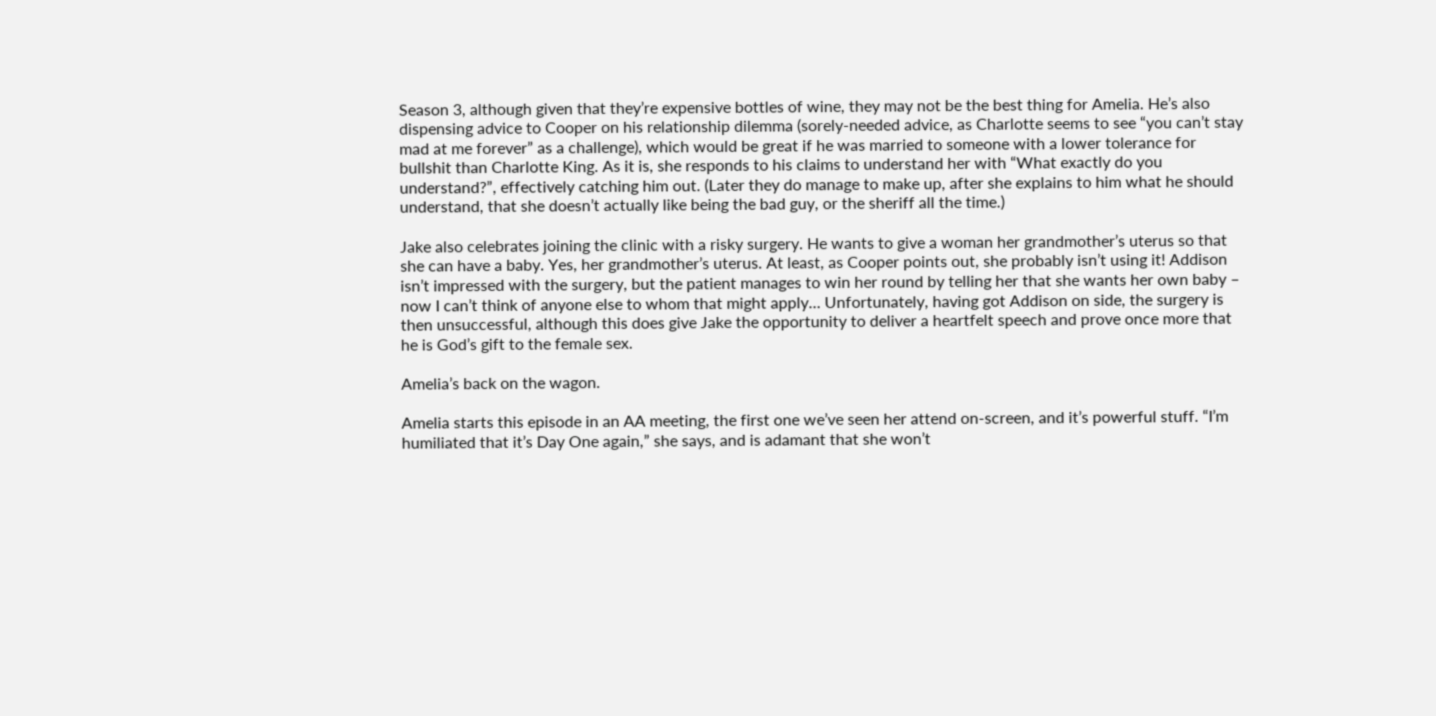Season 3, although given that they’re expensive bottles of wine, they may not be the best thing for Amelia. He’s also dispensing advice to Cooper on his relationship dilemma (sorely-needed advice, as Charlotte seems to see “you can’t stay mad at me forever” as a challenge), which would be great if he was married to someone with a lower tolerance for bullshit than Charlotte King. As it is, she responds to his claims to understand her with “What exactly do you understand?”, effectively catching him out. (Later they do manage to make up, after she explains to him what he should understand, that she doesn’t actually like being the bad guy, or the sheriff all the time.)

Jake also celebrates joining the clinic with a risky surgery. He wants to give a woman her grandmother’s uterus so that she can have a baby. Yes, her grandmother’s uterus. At least, as Cooper points out, she probably isn’t using it! Addison isn’t impressed with the surgery, but the patient manages to win her round by telling her that she wants her own baby – now I can’t think of anyone else to whom that might apply… Unfortunately, having got Addison on side, the surgery is then unsuccessful, although this does give Jake the opportunity to deliver a heartfelt speech and prove once more that he is God’s gift to the female sex.

Amelia’s back on the wagon.

Amelia starts this episode in an AA meeting, the first one we’ve seen her attend on-screen, and it’s powerful stuff. “I’m humiliated that it’s Day One again,” she says, and is adamant that she won’t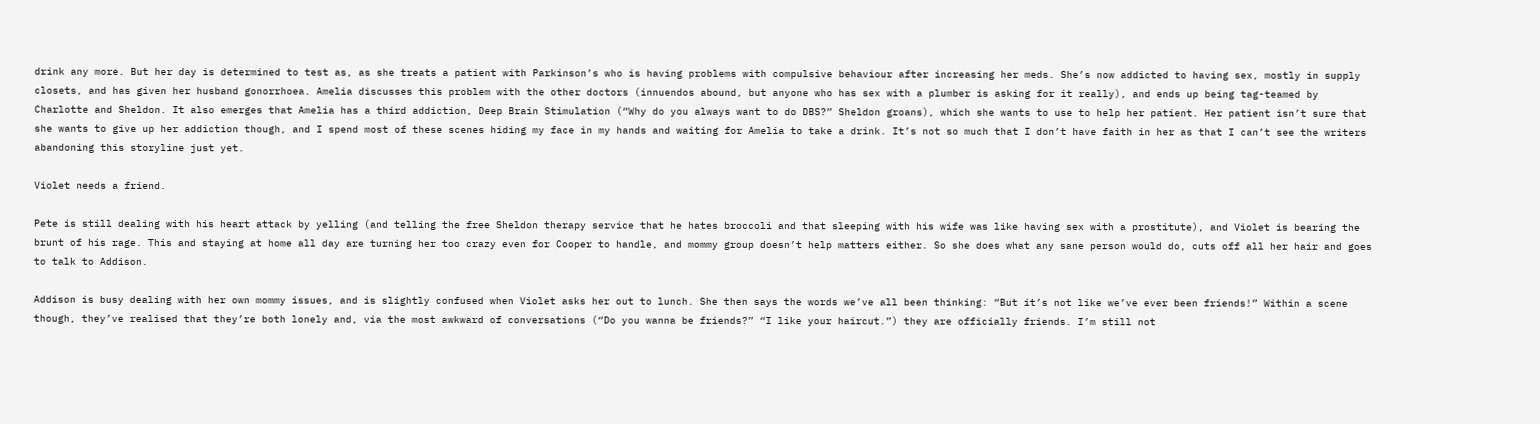drink any more. But her day is determined to test as, as she treats a patient with Parkinson’s who is having problems with compulsive behaviour after increasing her meds. She’s now addicted to having sex, mostly in supply closets, and has given her husband gonorrhoea. Amelia discusses this problem with the other doctors (innuendos abound, but anyone who has sex with a plumber is asking for it really), and ends up being tag-teamed by Charlotte and Sheldon. It also emerges that Amelia has a third addiction, Deep Brain Stimulation (“Why do you always want to do DBS?” Sheldon groans), which she wants to use to help her patient. Her patient isn’t sure that she wants to give up her addiction though, and I spend most of these scenes hiding my face in my hands and waiting for Amelia to take a drink. It’s not so much that I don’t have faith in her as that I can’t see the writers abandoning this storyline just yet.

Violet needs a friend.

Pete is still dealing with his heart attack by yelling (and telling the free Sheldon therapy service that he hates broccoli and that sleeping with his wife was like having sex with a prostitute), and Violet is bearing the brunt of his rage. This and staying at home all day are turning her too crazy even for Cooper to handle, and mommy group doesn’t help matters either. So she does what any sane person would do, cuts off all her hair and goes to talk to Addison.

Addison is busy dealing with her own mommy issues, and is slightly confused when Violet asks her out to lunch. She then says the words we’ve all been thinking: “But it’s not like we’ve ever been friends!” Within a scene though, they’ve realised that they’re both lonely and, via the most awkward of conversations (“Do you wanna be friends?” “I like your haircut.”) they are officially friends. I’m still not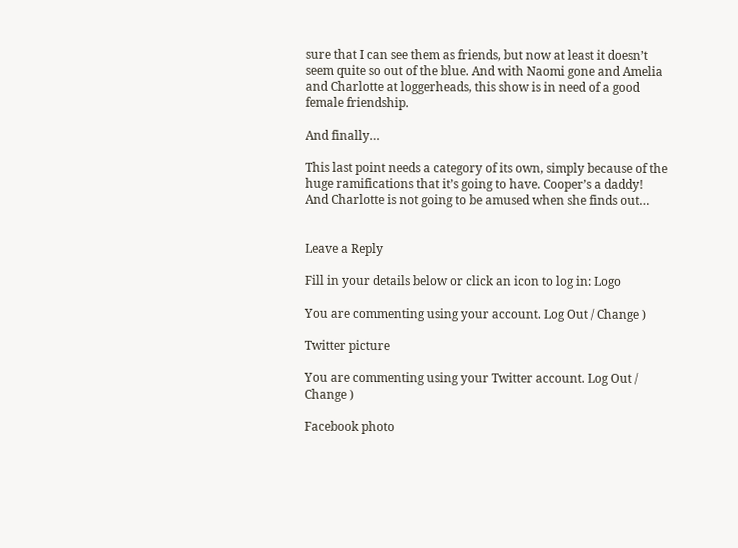sure that I can see them as friends, but now at least it doesn’t seem quite so out of the blue. And with Naomi gone and Amelia and Charlotte at loggerheads, this show is in need of a good female friendship.

And finally…

This last point needs a category of its own, simply because of the huge ramifications that it’s going to have. Cooper’s a daddy! And Charlotte is not going to be amused when she finds out…


Leave a Reply

Fill in your details below or click an icon to log in: Logo

You are commenting using your account. Log Out / Change )

Twitter picture

You are commenting using your Twitter account. Log Out / Change )

Facebook photo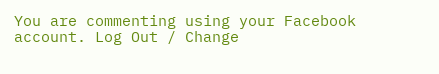You are commenting using your Facebook account. Log Out / Change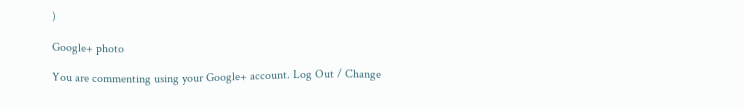)

Google+ photo

You are commenting using your Google+ account. Log Out / Change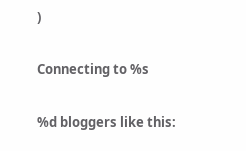)

Connecting to %s

%d bloggers like this: